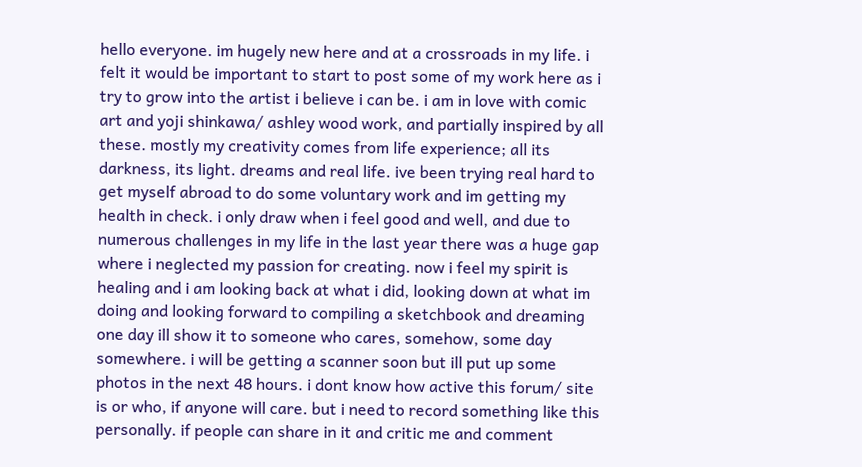hello everyone. im hugely new here and at a crossroads in my life. i felt it would be important to start to post some of my work here as i try to grow into the artist i believe i can be. i am in love with comic art and yoji shinkawa/ ashley wood work, and partially inspired by all these. mostly my creativity comes from life experience; all its darkness, its light. dreams and real life. ive been trying real hard to get myself abroad to do some voluntary work and im getting my health in check. i only draw when i feel good and well, and due to numerous challenges in my life in the last year there was a huge gap where i neglected my passion for creating. now i feel my spirit is healing and i am looking back at what i did, looking down at what im doing and looking forward to compiling a sketchbook and dreaming one day ill show it to someone who cares, somehow, some day somewhere. i will be getting a scanner soon but ill put up some photos in the next 48 hours. i dont know how active this forum/ site is or who, if anyone will care. but i need to record something like this personally. if people can share in it and critic me and comment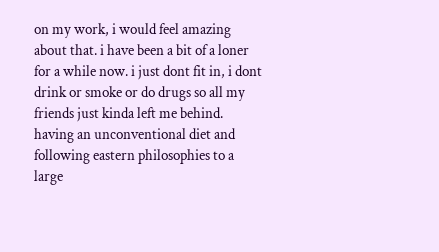on my work, i would feel amazing about that. i have been a bit of a loner for a while now. i just dont fit in, i dont drink or smoke or do drugs so all my friends just kinda left me behind. having an unconventional diet and following eastern philosophies to a large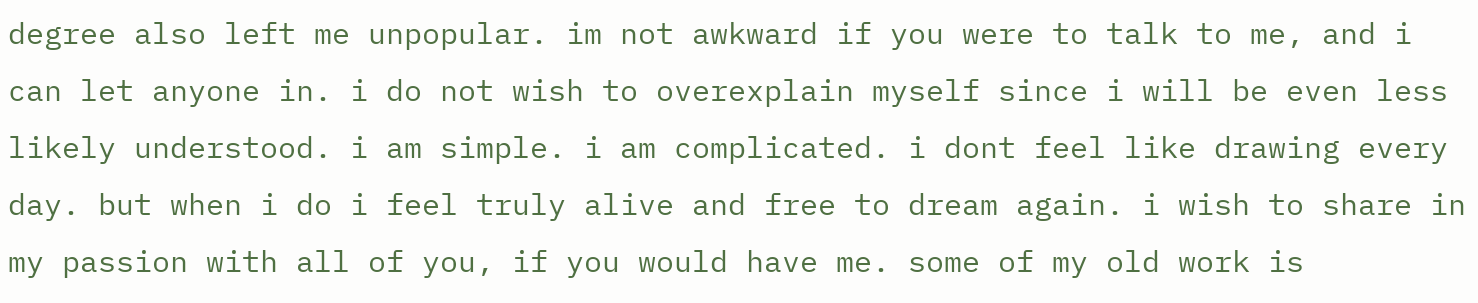degree also left me unpopular. im not awkward if you were to talk to me, and i can let anyone in. i do not wish to overexplain myself since i will be even less likely understood. i am simple. i am complicated. i dont feel like drawing every day. but when i do i feel truly alive and free to dream again. i wish to share in my passion with all of you, if you would have me. some of my old work is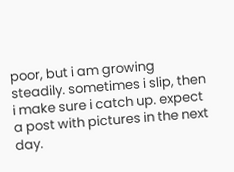poor, but i am growing steadily. sometimes i slip, then i make sure i catch up. expect a post with pictures in the next day.